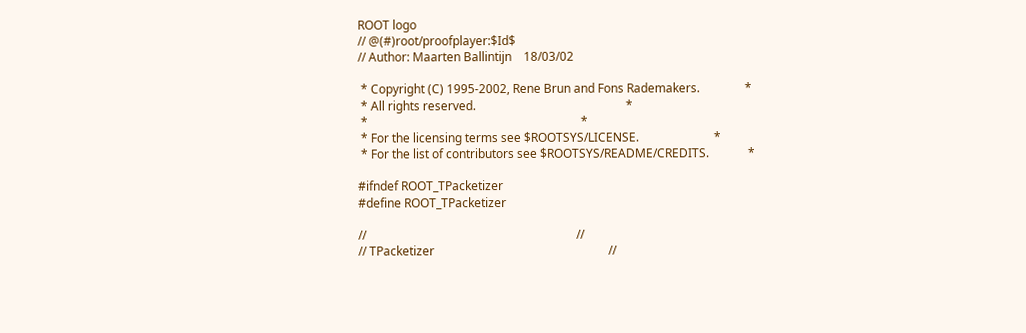ROOT logo
// @(#)root/proofplayer:$Id$
// Author: Maarten Ballintijn    18/03/02

 * Copyright (C) 1995-2002, Rene Brun and Fons Rademakers.               *
 * All rights reserved.                                                  *
 *                                                                       *
 * For the licensing terms see $ROOTSYS/LICENSE.                         *
 * For the list of contributors see $ROOTSYS/README/CREDITS.             *

#ifndef ROOT_TPacketizer
#define ROOT_TPacketizer

//                                                                      //
// TPacketizer                                                          //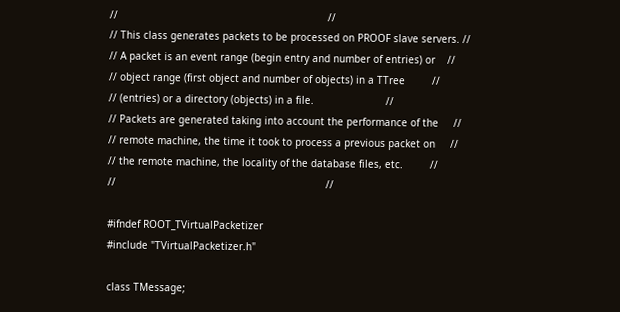//                                                                      //
// This class generates packets to be processed on PROOF slave servers. //
// A packet is an event range (begin entry and number of entries) or    //
// object range (first object and number of objects) in a TTree         //
// (entries) or a directory (objects) in a file.                        //
// Packets are generated taking into account the performance of the     //
// remote machine, the time it took to process a previous packet on     //
// the remote machine, the locality of the database files, etc.         //
//                                                                      //

#ifndef ROOT_TVirtualPacketizer
#include "TVirtualPacketizer.h"

class TMessage;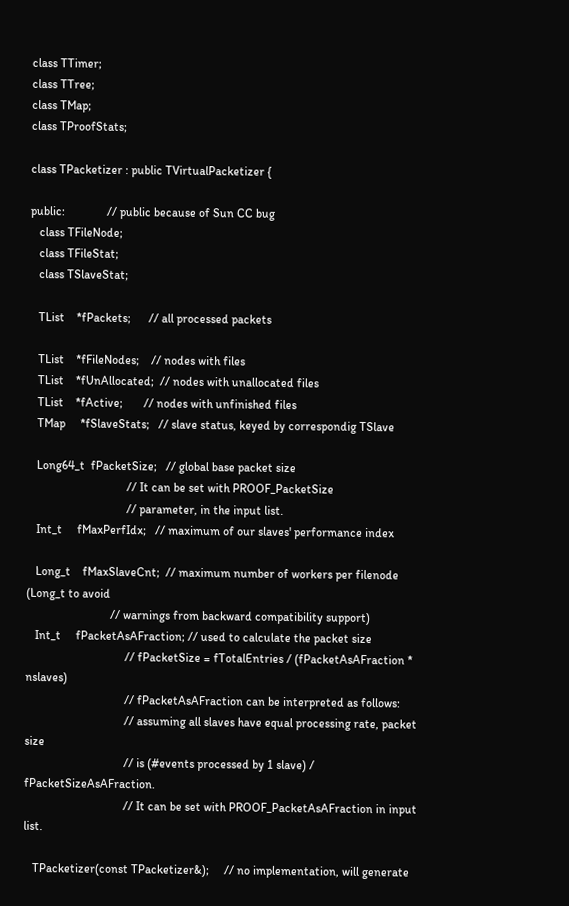class TTimer;
class TTree;
class TMap;
class TProofStats;

class TPacketizer : public TVirtualPacketizer {

public:              // public because of Sun CC bug
   class TFileNode;
   class TFileStat;
   class TSlaveStat;

   TList    *fPackets;      // all processed packets

   TList    *fFileNodes;    // nodes with files
   TList    *fUnAllocated;  // nodes with unallocated files
   TList    *fActive;       // nodes with unfinished files
   TMap     *fSlaveStats;   // slave status, keyed by correspondig TSlave

   Long64_t  fPacketSize;   // global base packet size
                                 // It can be set with PROOF_PacketSize
                                 // parameter, in the input list.
   Int_t     fMaxPerfIdx;   // maximum of our slaves' performance index

   Long_t    fMaxSlaveCnt;  // maximum number of workers per filenode (Long_t to avoid
                            // warnings from backward compatibility support)
   Int_t     fPacketAsAFraction; // used to calculate the packet size
                                 // fPacketSize = fTotalEntries / (fPacketAsAFraction * nslaves)
                                 // fPacketAsAFraction can be interpreted as follows:
                                 // assuming all slaves have equal processing rate, packet size
                                 // is (#events processed by 1 slave) / fPacketSizeAsAFraction.
                                 // It can be set with PROOF_PacketAsAFraction in input list.

   TPacketizer(const TPacketizer&);     // no implementation, will generate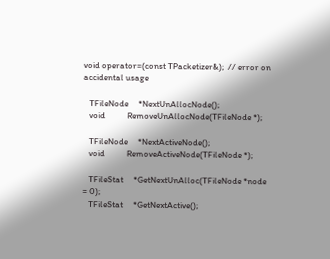void operator=(const TPacketizer&);  // error on accidental usage

   TFileNode     *NextUnAllocNode();
   void           RemoveUnAllocNode(TFileNode *);

   TFileNode     *NextActiveNode();
   void           RemoveActiveNode(TFileNode *);

   TFileStat     *GetNextUnAlloc(TFileNode *node = 0);
   TFileStat     *GetNextActive();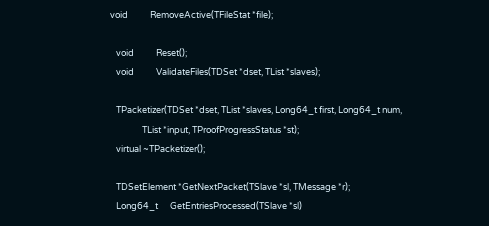void           RemoveActive(TFileStat *file);

   void           Reset();
   void           ValidateFiles(TDSet *dset, TList *slaves);

   TPacketizer(TDSet *dset, TList *slaves, Long64_t first, Long64_t num,
                TList *input, TProofProgressStatus *st);
   virtual ~TPacketizer();

   TDSetElement *GetNextPacket(TSlave *sl, TMessage *r);
   Long64_t      GetEntriesProcessed(TSlave *sl)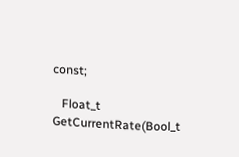const;

   Float_t       GetCurrentRate(Bool_t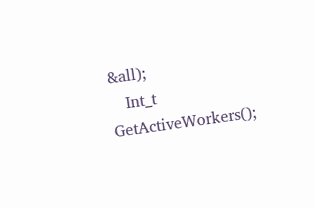&all);
   Int_t         GetActiveWorkers();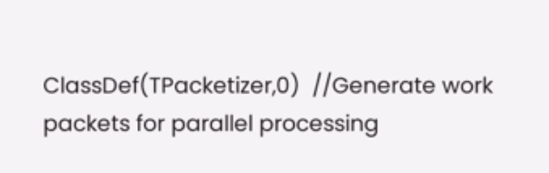ClassDef(TPacketizer,0)  //Generate work packets for parallel processing